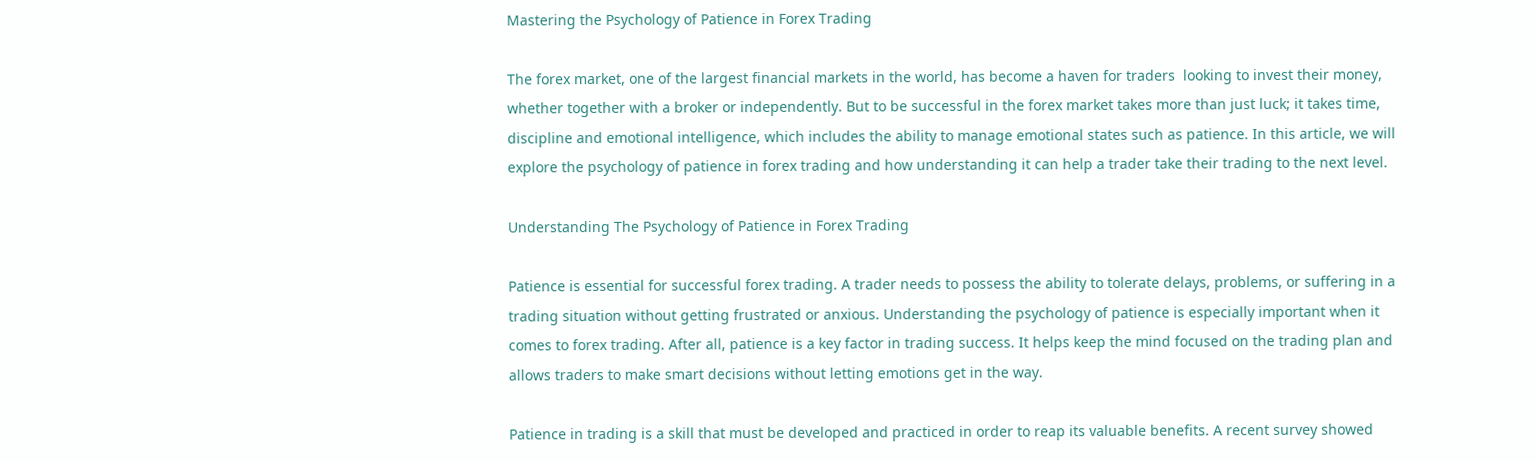Mastering the Psychology of Patience in Forex Trading

The forex market, one of the largest financial markets in the world, has become a haven for traders  looking to invest their money, whether together with a broker or independently. But to be successful in the forex market takes more than just luck; it takes time, discipline and emotional intelligence, which includes the ability to manage emotional states such as patience. In this article, we will explore the psychology of patience in forex trading and how understanding it can help a trader take their trading to the next level.

Understanding The Psychology of Patience in Forex Trading

Patience is essential for successful forex trading. A trader needs to possess the ability to tolerate delays, problems, or suffering in a trading situation without getting frustrated or anxious. Understanding the psychology of patience is especially important when it comes to forex trading. After all, patience is a key factor in trading success. It helps keep the mind focused on the trading plan and allows traders to make smart decisions without letting emotions get in the way.

Patience in trading is a skill that must be developed and practiced in order to reap its valuable benefits. A recent survey showed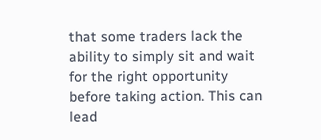that some traders lack the ability to simply sit and wait for the right opportunity before taking action. This can lead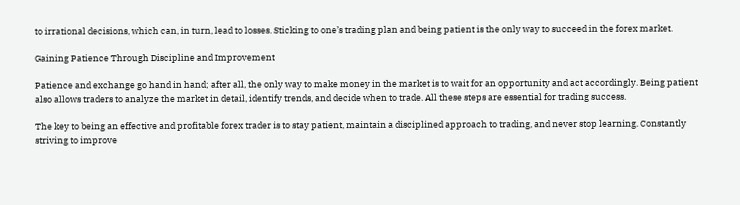to irrational decisions, which can, in turn, lead to losses. Sticking to one’s trading plan and being patient is the only way to succeed in the forex market.

Gaining Patience Through Discipline and Improvement

Patience and exchange go hand in hand; after all, the only way to make money in the market is to wait for an opportunity and act accordingly. Being patient also allows traders to analyze the market in detail, identify trends, and decide when to trade. All these steps are essential for trading success.

The key to being an effective and profitable forex trader is to stay patient, maintain a disciplined approach to trading, and never stop learning. Constantly striving to improve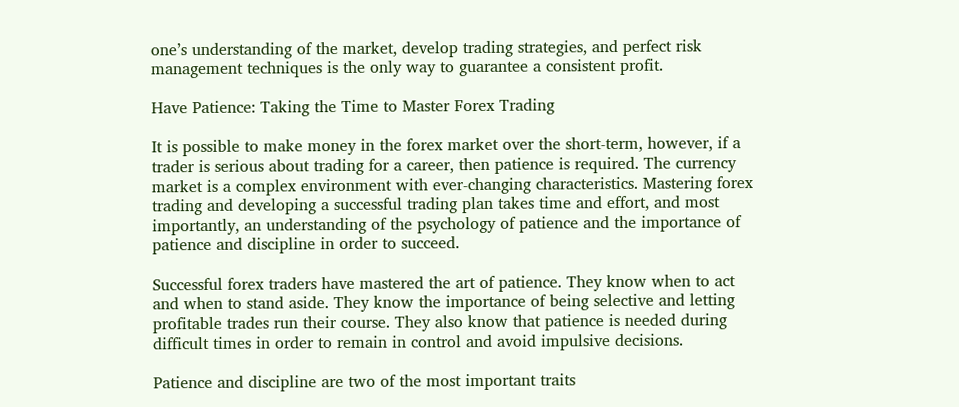one’s understanding of the market, develop trading strategies, and perfect risk management techniques is the only way to guarantee a consistent profit.

Have Patience: Taking the Time to Master Forex Trading

It is possible to make money in the forex market over the short-term, however, if a trader is serious about trading for a career, then patience is required. The currency market is a complex environment with ever-changing characteristics. Mastering forex trading and developing a successful trading plan takes time and effort, and most importantly, an understanding of the psychology of patience and the importance of patience and discipline in order to succeed.

Successful forex traders have mastered the art of patience. They know when to act and when to stand aside. They know the importance of being selective and letting profitable trades run their course. They also know that patience is needed during difficult times in order to remain in control and avoid impulsive decisions.

Patience and discipline are two of the most important traits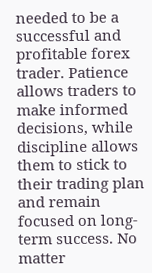needed to be a successful and profitable forex trader. Patience allows traders to make informed decisions, while discipline allows them to stick to their trading plan and remain focused on long-term success. No matter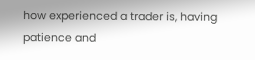how experienced a trader is, having patience and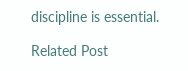discipline is essential.

Related Post